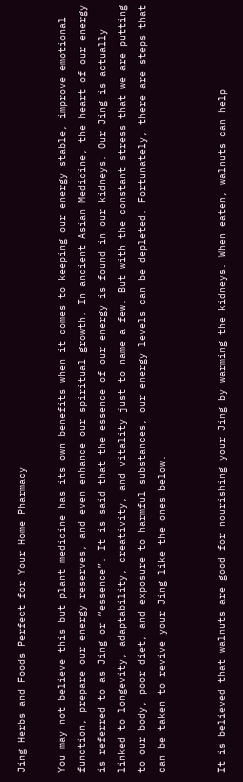Jing Herbs and Foods Perfect for Your Home Pharmacy

You may not believe this but plant medicine has its own benefits when it comes to keeping our energy stable, improve emotional function, prepare our energy reserves, and even enhance our spiritual growth. In ancient Asian Medicine, the heart of our energy is referred to as Jing or “essence”. It is said that the essence of our energy is found in our kidneys. Our Jing is actually linked to longevity, adaptability, creativity, and vitality just to name a few. But with the constant stress that we are putting to our body, poor diet, and exposure to harmful substances, our energy levels can be depleted. Fortunately, there are steps that can be taken to revive your Jing like the ones below.


It is believed that walnuts are good for nourishing your Jing by warming the kidneys. When eaten, walnuts can help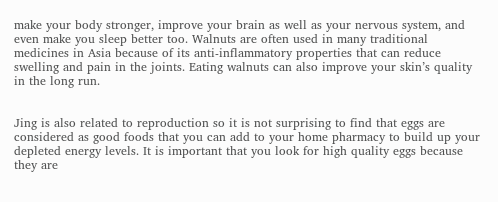make your body stronger, improve your brain as well as your nervous system, and even make you sleep better too. Walnuts are often used in many traditional medicines in Asia because of its anti-inflammatory properties that can reduce swelling and pain in the joints. Eating walnuts can also improve your skin’s quality in the long run.


Jing is also related to reproduction so it is not surprising to find that eggs are considered as good foods that you can add to your home pharmacy to build up your depleted energy levels. It is important that you look for high quality eggs because they are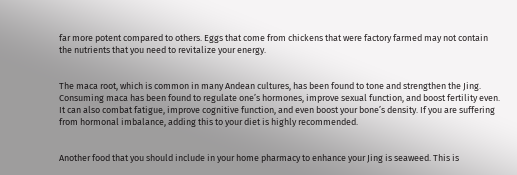far more potent compared to others. Eggs that come from chickens that were factory farmed may not contain the nutrients that you need to revitalize your energy.


The maca root, which is common in many Andean cultures, has been found to tone and strengthen the Jing. Consuming maca has been found to regulate one’s hormones, improve sexual function, and boost fertility even. It can also combat fatigue, improve cognitive function, and even boost your bone’s density. If you are suffering from hormonal imbalance, adding this to your diet is highly recommended.


Another food that you should include in your home pharmacy to enhance your Jing is seaweed. This is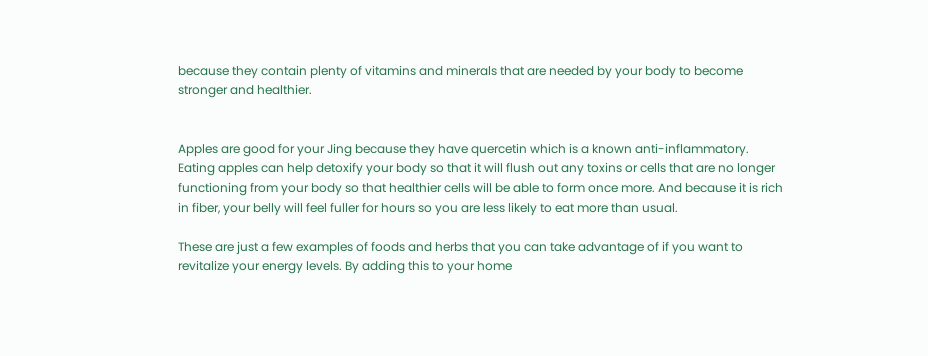because they contain plenty of vitamins and minerals that are needed by your body to become stronger and healthier.


Apples are good for your Jing because they have quercetin which is a known anti-inflammatory. Eating apples can help detoxify your body so that it will flush out any toxins or cells that are no longer functioning from your body so that healthier cells will be able to form once more. And because it is rich in fiber, your belly will feel fuller for hours so you are less likely to eat more than usual.

These are just a few examples of foods and herbs that you can take advantage of if you want to revitalize your energy levels. By adding this to your home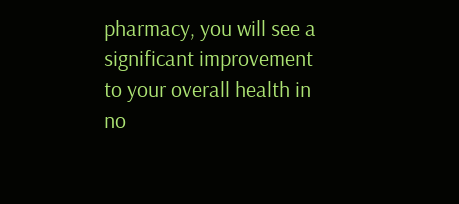pharmacy, you will see a significant improvement to your overall health in no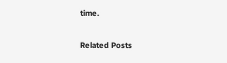time.

Related Posts